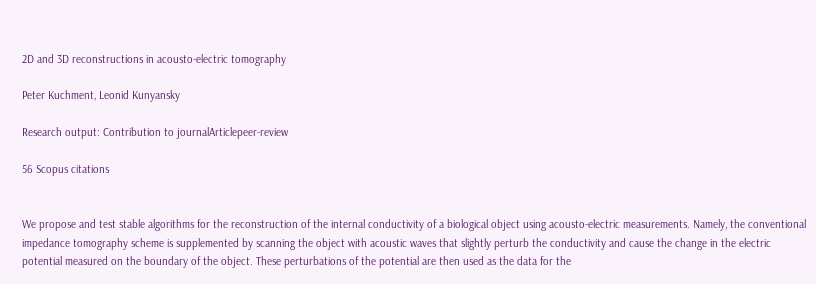2D and 3D reconstructions in acousto-electric tomography

Peter Kuchment, Leonid Kunyansky

Research output: Contribution to journalArticlepeer-review

56 Scopus citations


We propose and test stable algorithms for the reconstruction of the internal conductivity of a biological object using acousto-electric measurements. Namely, the conventional impedance tomography scheme is supplemented by scanning the object with acoustic waves that slightly perturb the conductivity and cause the change in the electric potential measured on the boundary of the object. These perturbations of the potential are then used as the data for the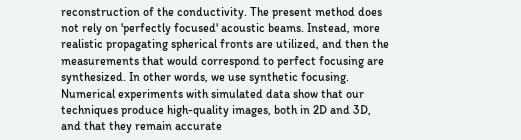reconstruction of the conductivity. The present method does not rely on 'perfectly focused' acoustic beams. Instead, more realistic propagating spherical fronts are utilized, and then the measurements that would correspond to perfect focusing are synthesized. In other words, we use synthetic focusing. Numerical experiments with simulated data show that our techniques produce high-quality images, both in 2D and 3D, and that they remain accurate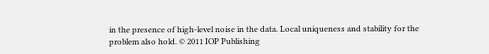in the presence of high-level noise in the data. Local uniqueness and stability for the problem also hold. © 2011 IOP Publishing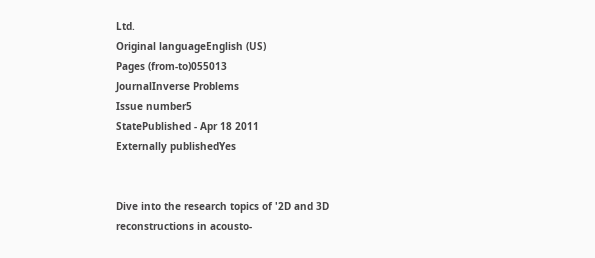Ltd.
Original languageEnglish (US)
Pages (from-to)055013
JournalInverse Problems
Issue number5
StatePublished - Apr 18 2011
Externally publishedYes


Dive into the research topics of '2D and 3D reconstructions in acousto-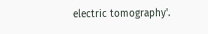electric tomography'.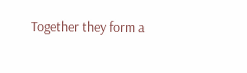Together they form a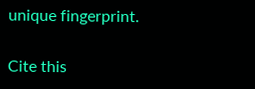unique fingerprint.

Cite this